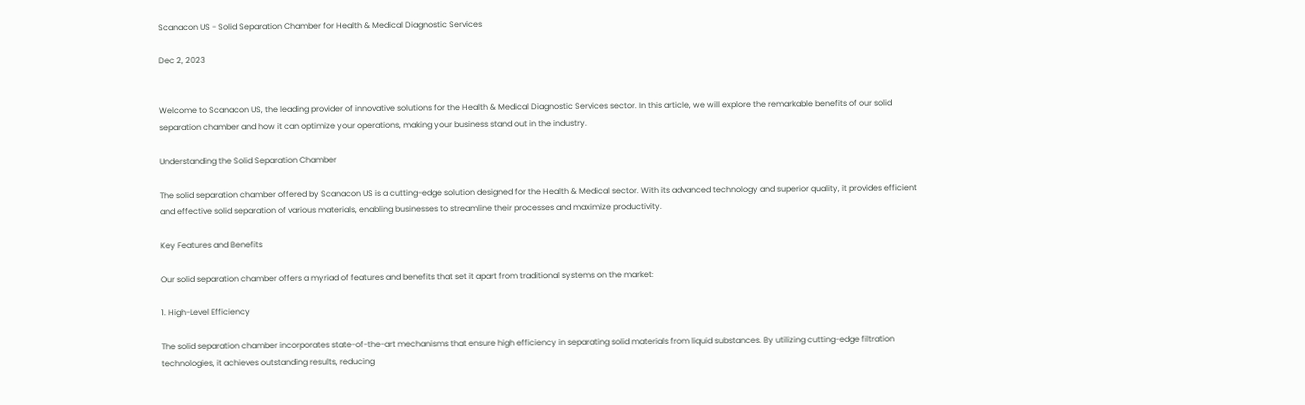Scanacon US - Solid Separation Chamber for Health & Medical Diagnostic Services

Dec 2, 2023


Welcome to Scanacon US, the leading provider of innovative solutions for the Health & Medical Diagnostic Services sector. In this article, we will explore the remarkable benefits of our solid separation chamber and how it can optimize your operations, making your business stand out in the industry.

Understanding the Solid Separation Chamber

The solid separation chamber offered by Scanacon US is a cutting-edge solution designed for the Health & Medical sector. With its advanced technology and superior quality, it provides efficient and effective solid separation of various materials, enabling businesses to streamline their processes and maximize productivity.

Key Features and Benefits

Our solid separation chamber offers a myriad of features and benefits that set it apart from traditional systems on the market:

1. High-Level Efficiency

The solid separation chamber incorporates state-of-the-art mechanisms that ensure high efficiency in separating solid materials from liquid substances. By utilizing cutting-edge filtration technologies, it achieves outstanding results, reducing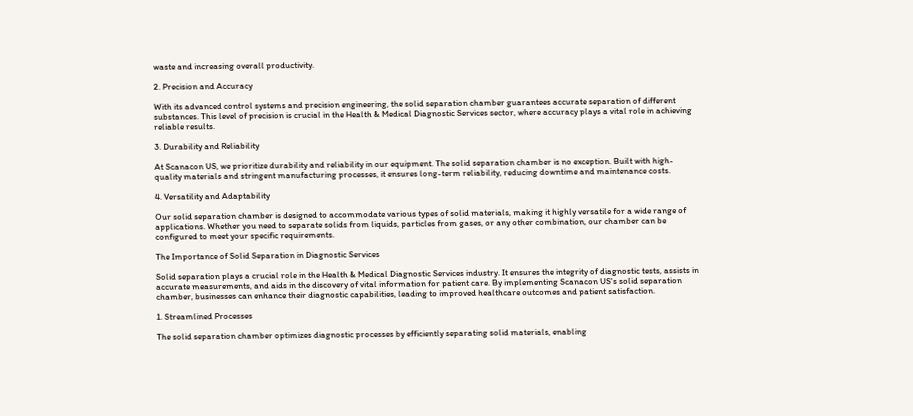waste and increasing overall productivity.

2. Precision and Accuracy

With its advanced control systems and precision engineering, the solid separation chamber guarantees accurate separation of different substances. This level of precision is crucial in the Health & Medical Diagnostic Services sector, where accuracy plays a vital role in achieving reliable results.

3. Durability and Reliability

At Scanacon US, we prioritize durability and reliability in our equipment. The solid separation chamber is no exception. Built with high-quality materials and stringent manufacturing processes, it ensures long-term reliability, reducing downtime and maintenance costs.

4. Versatility and Adaptability

Our solid separation chamber is designed to accommodate various types of solid materials, making it highly versatile for a wide range of applications. Whether you need to separate solids from liquids, particles from gases, or any other combination, our chamber can be configured to meet your specific requirements.

The Importance of Solid Separation in Diagnostic Services

Solid separation plays a crucial role in the Health & Medical Diagnostic Services industry. It ensures the integrity of diagnostic tests, assists in accurate measurements, and aids in the discovery of vital information for patient care. By implementing Scanacon US's solid separation chamber, businesses can enhance their diagnostic capabilities, leading to improved healthcare outcomes and patient satisfaction.

1. Streamlined Processes

The solid separation chamber optimizes diagnostic processes by efficiently separating solid materials, enabling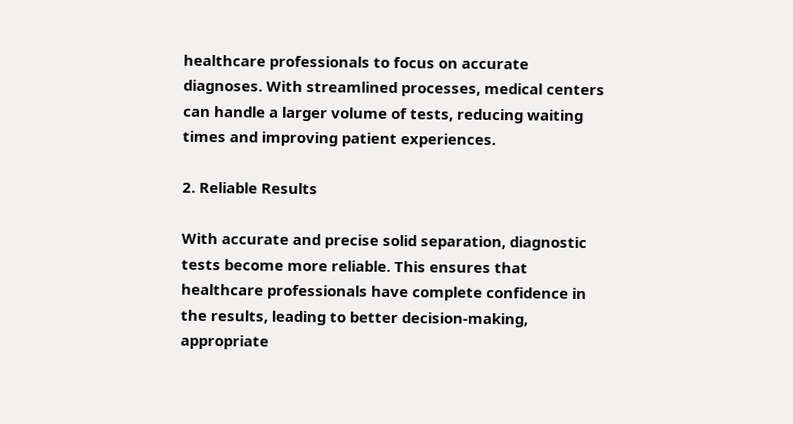healthcare professionals to focus on accurate diagnoses. With streamlined processes, medical centers can handle a larger volume of tests, reducing waiting times and improving patient experiences.

2. Reliable Results

With accurate and precise solid separation, diagnostic tests become more reliable. This ensures that healthcare professionals have complete confidence in the results, leading to better decision-making, appropriate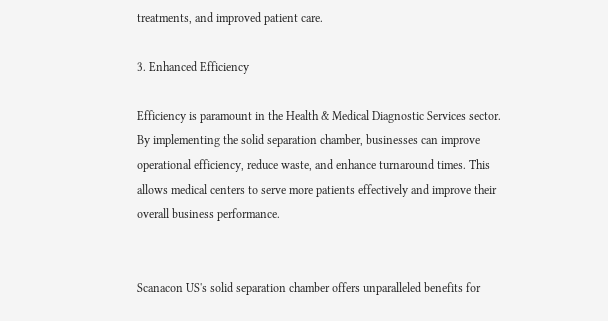treatments, and improved patient care.

3. Enhanced Efficiency

Efficiency is paramount in the Health & Medical Diagnostic Services sector. By implementing the solid separation chamber, businesses can improve operational efficiency, reduce waste, and enhance turnaround times. This allows medical centers to serve more patients effectively and improve their overall business performance.


Scanacon US's solid separation chamber offers unparalleled benefits for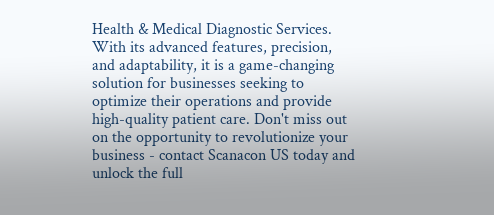Health & Medical Diagnostic Services. With its advanced features, precision, and adaptability, it is a game-changing solution for businesses seeking to optimize their operations and provide high-quality patient care. Don't miss out on the opportunity to revolutionize your business - contact Scanacon US today and unlock the full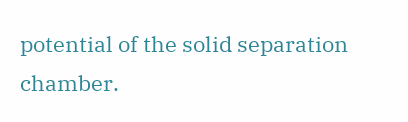potential of the solid separation chamber.